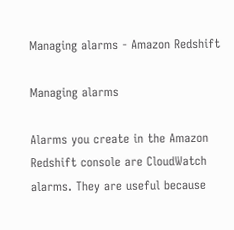Managing alarms - Amazon Redshift

Managing alarms

Alarms you create in the Amazon Redshift console are CloudWatch alarms. They are useful because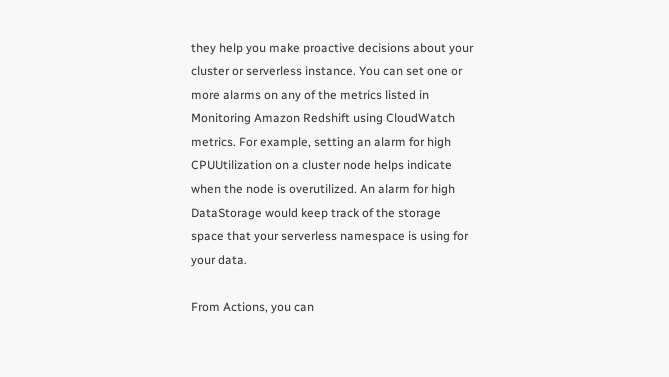they help you make proactive decisions about your cluster or serverless instance. You can set one or more alarms on any of the metrics listed in Monitoring Amazon Redshift using CloudWatch metrics. For example, setting an alarm for high CPUUtilization on a cluster node helps indicate when the node is overutilized. An alarm for high DataStorage would keep track of the storage space that your serverless namespace is using for your data.

From Actions, you can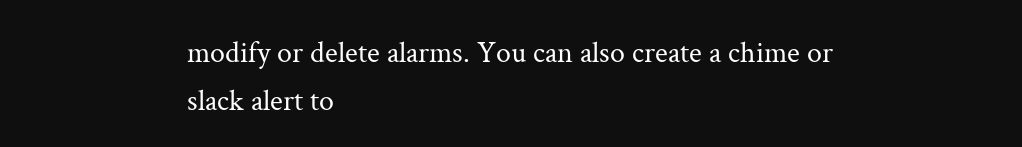modify or delete alarms. You can also create a chime or slack alert to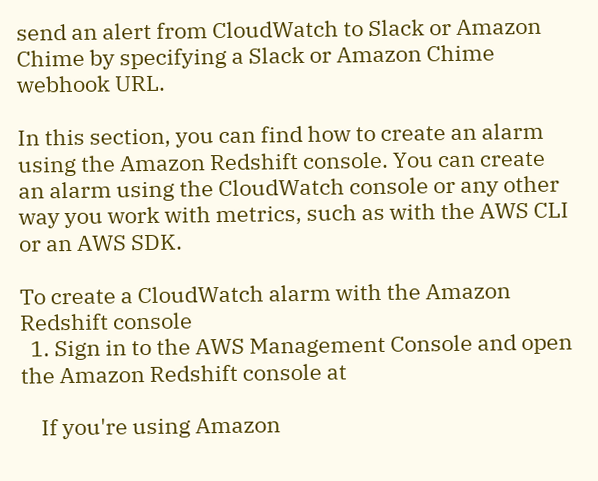send an alert from CloudWatch to Slack or Amazon Chime by specifying a Slack or Amazon Chime webhook URL.

In this section, you can find how to create an alarm using the Amazon Redshift console. You can create an alarm using the CloudWatch console or any other way you work with metrics, such as with the AWS CLI or an AWS SDK.

To create a CloudWatch alarm with the Amazon Redshift console
  1. Sign in to the AWS Management Console and open the Amazon Redshift console at

    If you're using Amazon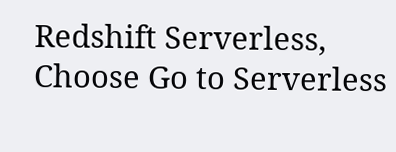Redshift Serverless, Choose Go to Serverless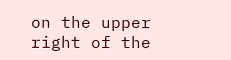on the upper right of the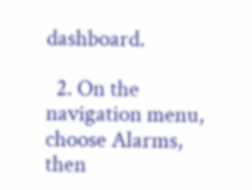dashboard.

  2. On the navigation menu, choose Alarms, then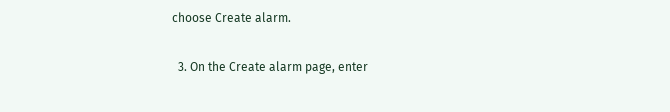choose Create alarm.

  3. On the Create alarm page, enter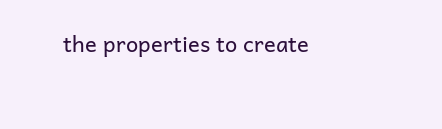the properties to create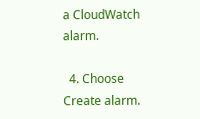a CloudWatch alarm.

  4. Choose Create alarm.